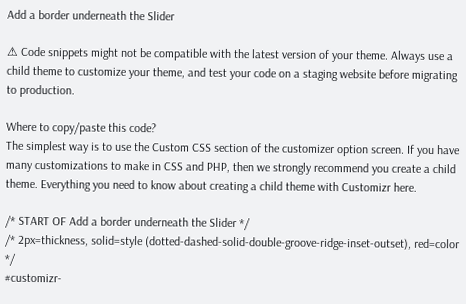Add a border underneath the Slider

⚠ Code snippets might not be compatible with the latest version of your theme. Always use a child theme to customize your theme, and test your code on a staging website before migrating to production.

Where to copy/paste this code?
The simplest way is to use the Custom CSS section of the customizer option screen. If you have many customizations to make in CSS and PHP, then we strongly recommend you create a child theme. Everything you need to know about creating a child theme with Customizr here.

/* START OF Add a border underneath the Slider */
/* 2px=thickness, solid=style (dotted-dashed-solid-double-groove-ridge-inset-outset), red=color */
#customizr-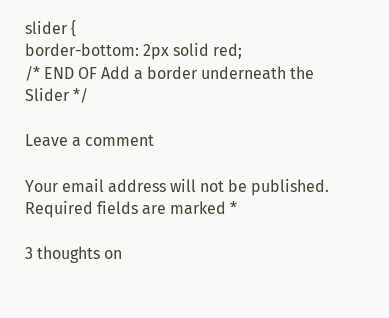slider {
border-bottom: 2px solid red;
/* END OF Add a border underneath the Slider */

Leave a comment

Your email address will not be published. Required fields are marked *

3 thoughts on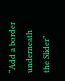“Add a border underneath the Slider”